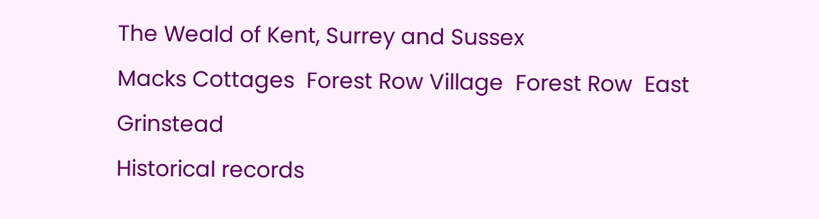The Weald of Kent, Surrey and Sussex
Macks Cottages  Forest Row Village  Forest Row  East Grinstead
Historical records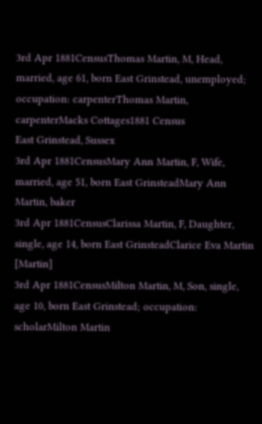3rd Apr 1881CensusThomas Martin, M, Head, married, age 61, born East Grinstead, unemployed; occupation: carpenterThomas Martin, carpenterMacks Cottages1881 Census
East Grinstead, Sussex
3rd Apr 1881CensusMary Ann Martin, F, Wife, married, age 51, born East GrinsteadMary Ann Martin, baker
3rd Apr 1881CensusClarissa Martin, F, Daughter, single, age 14, born East GrinsteadClarice Eva Martin [Martin]
3rd Apr 1881CensusMilton Martin, M, Son, single, age 10, born East Grinstead; occupation: scholarMilton Martin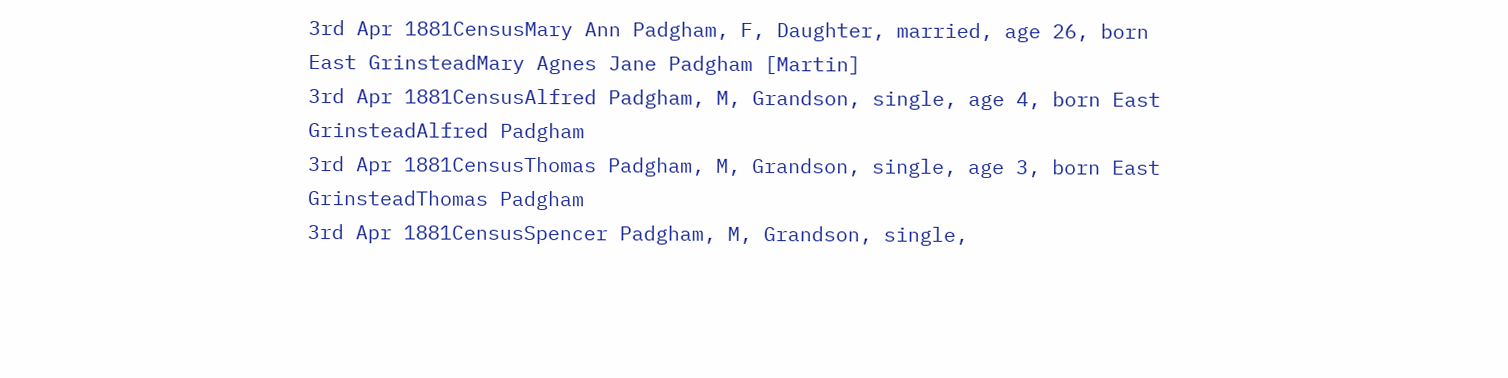3rd Apr 1881CensusMary Ann Padgham, F, Daughter, married, age 26, born East GrinsteadMary Agnes Jane Padgham [Martin]
3rd Apr 1881CensusAlfred Padgham, M, Grandson, single, age 4, born East GrinsteadAlfred Padgham
3rd Apr 1881CensusThomas Padgham, M, Grandson, single, age 3, born East GrinsteadThomas Padgham
3rd Apr 1881CensusSpencer Padgham, M, Grandson, single,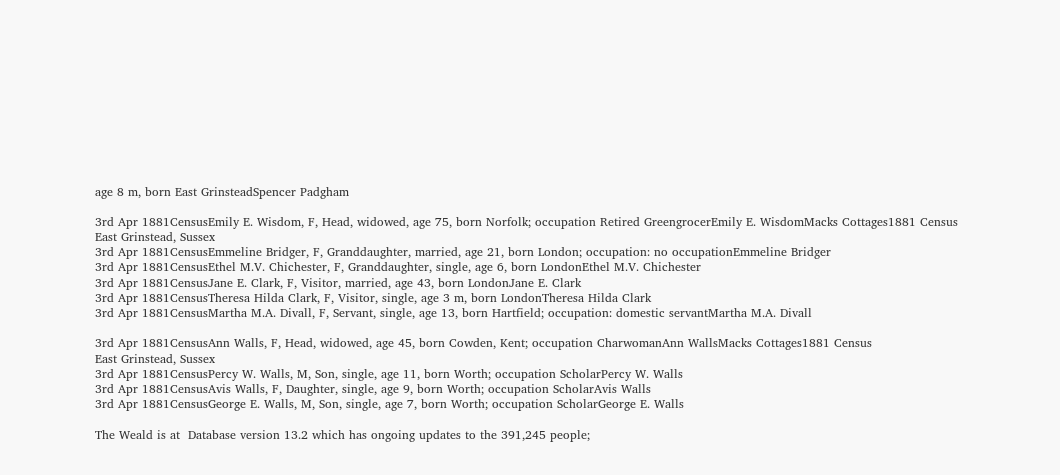age 8 m, born East GrinsteadSpencer Padgham

3rd Apr 1881CensusEmily E. Wisdom, F, Head, widowed, age 75, born Norfolk; occupation Retired GreengrocerEmily E. WisdomMacks Cottages1881 Census
East Grinstead, Sussex
3rd Apr 1881CensusEmmeline Bridger, F, Granddaughter, married, age 21, born London; occupation: no occupationEmmeline Bridger
3rd Apr 1881CensusEthel M.V. Chichester, F, Granddaughter, single, age 6, born LondonEthel M.V. Chichester
3rd Apr 1881CensusJane E. Clark, F, Visitor, married, age 43, born LondonJane E. Clark
3rd Apr 1881CensusTheresa Hilda Clark, F, Visitor, single, age 3 m, born LondonTheresa Hilda Clark
3rd Apr 1881CensusMartha M.A. Divall, F, Servant, single, age 13, born Hartfield; occupation: domestic servantMartha M.A. Divall

3rd Apr 1881CensusAnn Walls, F, Head, widowed, age 45, born Cowden, Kent; occupation CharwomanAnn WallsMacks Cottages1881 Census
East Grinstead, Sussex
3rd Apr 1881CensusPercy W. Walls, M, Son, single, age 11, born Worth; occupation ScholarPercy W. Walls
3rd Apr 1881CensusAvis Walls, F, Daughter, single, age 9, born Worth; occupation ScholarAvis Walls
3rd Apr 1881CensusGeorge E. Walls, M, Son, single, age 7, born Worth; occupation ScholarGeorge E. Walls

The Weald is at  Database version 13.2 which has ongoing updates to the 391,245 people;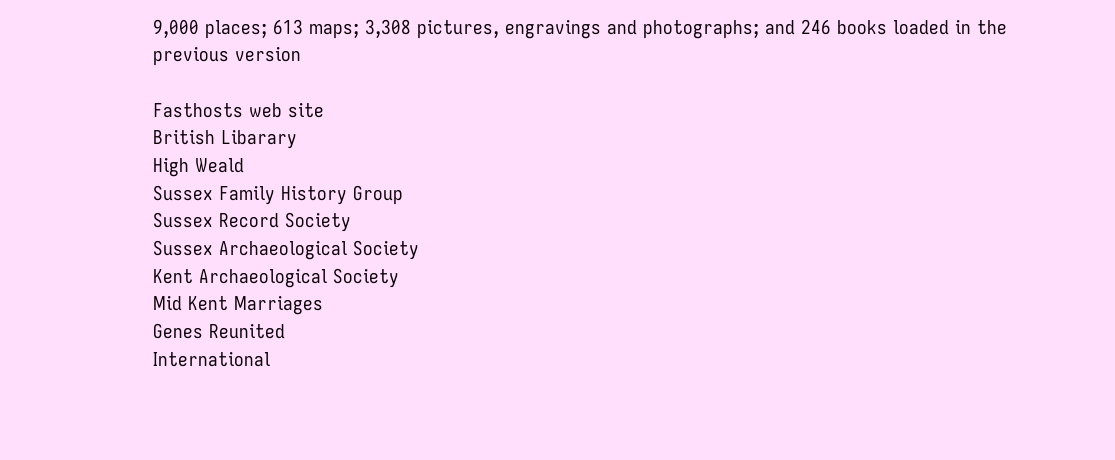9,000 places; 613 maps; 3,308 pictures, engravings and photographs; and 246 books loaded in the previous version

Fasthosts web site
British Libarary
High Weald
Sussex Family History Group
Sussex Record Society
Sussex Archaeological Society
Kent Archaeological Society
Mid Kent Marriages
Genes Reunited
International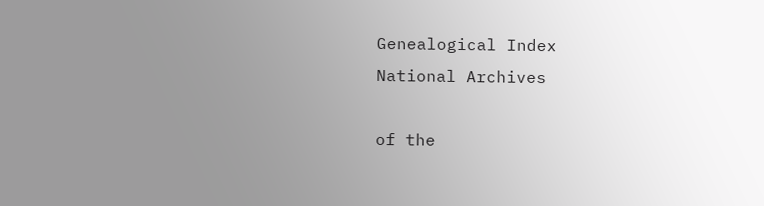Genealogical Index
National Archives

of the